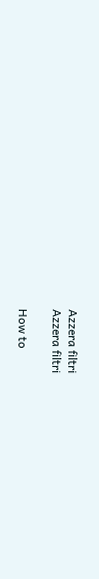Azzera filtri
Azzera filtri

How to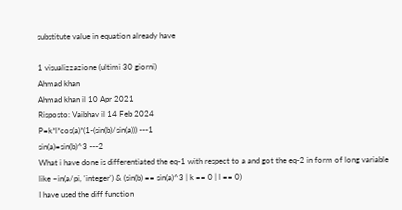substitute value in equation already have

1 visualizzazione (ultimi 30 giorni)
Ahmad khan
Ahmad khan il 10 Apr 2021
Risposto: Vaibhav il 14 Feb 2024
P=k*l*cos(a)*(1-(sin(b)/sin(a))) ---1
sin(a)=sin(b)^3 ---2
What i have done is differentiated the eq-1 with respect to a and got the eq-2 in form of long variable like ~in(a/pi, 'integer') & (sin(b) == sin(a)^3 | k == 0 | l == 0)
I have used the diff function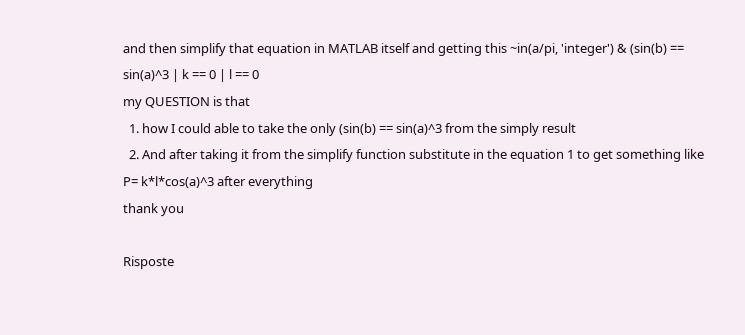and then simplify that equation in MATLAB itself and getting this ~in(a/pi, 'integer') & (sin(b) == sin(a)^3 | k == 0 | l == 0
my QUESTION is that
  1. how I could able to take the only (sin(b) == sin(a)^3 from the simply result
  2. And after taking it from the simplify function substitute in the equation 1 to get something like P= k*l*cos(a)^3 after everything
thank you

Risposte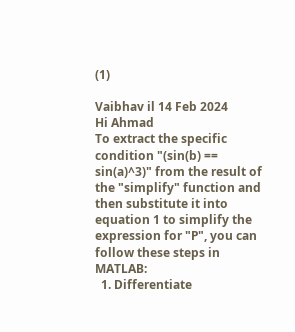(1)

Vaibhav il 14 Feb 2024
Hi Ahmad
To extract the specific condition "(sin(b) == sin(a)^3)" from the result of the "simplify" function and then substitute it into equation 1 to simplify the expression for "P", you can follow these steps in MATLAB:
  1. Differentiate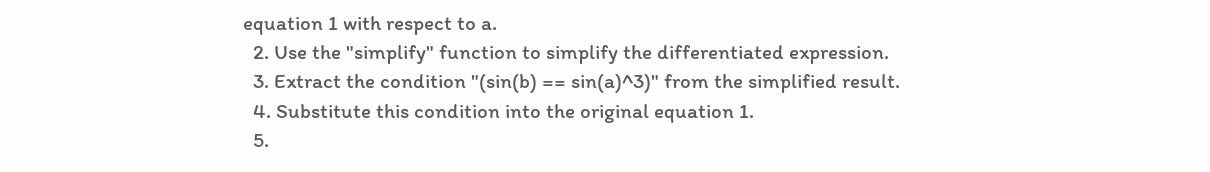equation 1 with respect to a.
  2. Use the "simplify" function to simplify the differentiated expression.
  3. Extract the condition "(sin(b) == sin(a)^3)" from the simplified result.
  4. Substitute this condition into the original equation 1.
  5.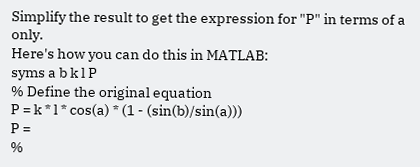Simplify the result to get the expression for "P" in terms of a only.
Here's how you can do this in MATLAB:
syms a b k l P
% Define the original equation
P = k * l * cos(a) * (1 - (sin(b)/sin(a)))
P =
%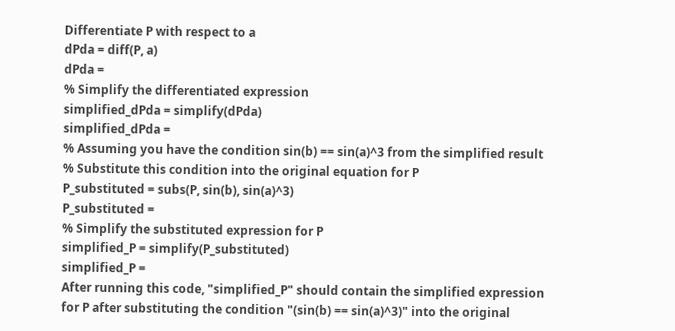Differentiate P with respect to a
dPda = diff(P, a)
dPda =
% Simplify the differentiated expression
simplified_dPda = simplify(dPda)
simplified_dPda =
% Assuming you have the condition sin(b) == sin(a)^3 from the simplified result
% Substitute this condition into the original equation for P
P_substituted = subs(P, sin(b), sin(a)^3)
P_substituted =
% Simplify the substituted expression for P
simplified_P = simplify(P_substituted)
simplified_P =
After running this code, "simplified_P" should contain the simplified expression for P after substituting the condition "(sin(b) == sin(a)^3)" into the original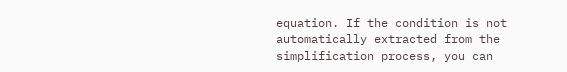equation. If the condition is not automatically extracted from the simplification process, you can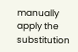manually apply the substitution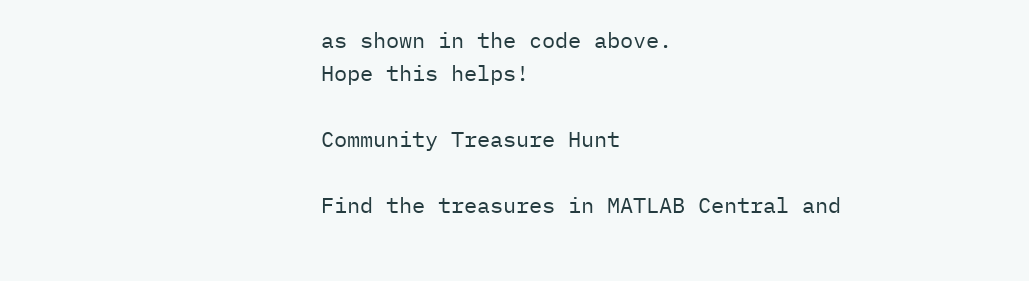as shown in the code above.
Hope this helps!

Community Treasure Hunt

Find the treasures in MATLAB Central and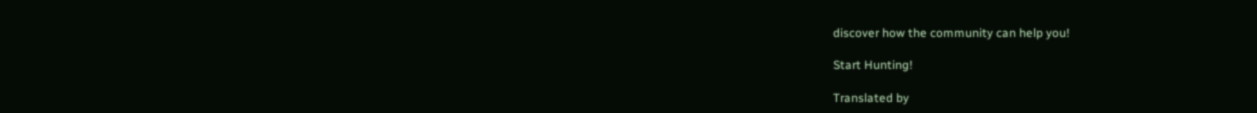discover how the community can help you!

Start Hunting!

Translated by